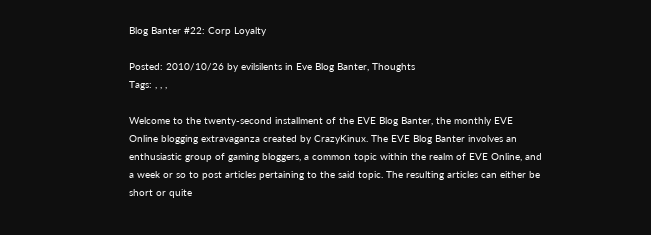Blog Banter #22: Corp Loyalty

Posted: 2010/10/26 by evilsilents in Eve Blog Banter, Thoughts
Tags: , , ,

Welcome to the twenty-second installment of the EVE Blog Banter, the monthly EVE Online blogging extravaganza created by CrazyKinux. The EVE Blog Banter involves an enthusiastic group of gaming bloggers, a common topic within the realm of EVE Online, and a week or so to post articles pertaining to the said topic. The resulting articles can either be short or quite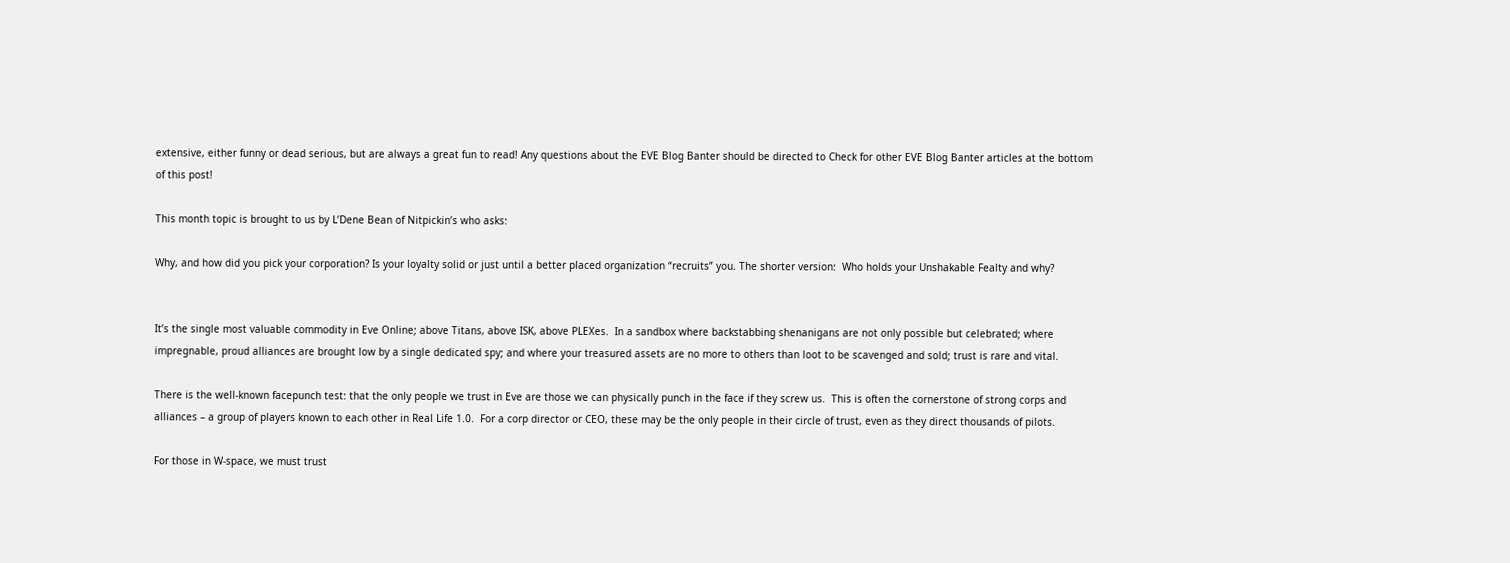extensive, either funny or dead serious, but are always a great fun to read! Any questions about the EVE Blog Banter should be directed to Check for other EVE Blog Banter articles at the bottom of this post!

This month topic is brought to us by L’Dene Bean of Nitpickin’s who asks:

Why, and how did you pick your corporation? Is your loyalty solid or just until a better placed organization “recruits” you. The shorter version:  Who holds your Unshakable Fealty and why?


It’s the single most valuable commodity in Eve Online; above Titans, above ISK, above PLEXes.  In a sandbox where backstabbing shenanigans are not only possible but celebrated; where impregnable, proud alliances are brought low by a single dedicated spy; and where your treasured assets are no more to others than loot to be scavenged and sold; trust is rare and vital.

There is the well-known facepunch test: that the only people we trust in Eve are those we can physically punch in the face if they screw us.  This is often the cornerstone of strong corps and alliances – a group of players known to each other in Real Life 1.0.  For a corp director or CEO, these may be the only people in their circle of trust, even as they direct thousands of pilots.

For those in W-space, we must trust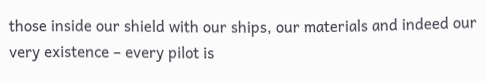those inside our shield with our ships, our materials and indeed our very existence – every pilot is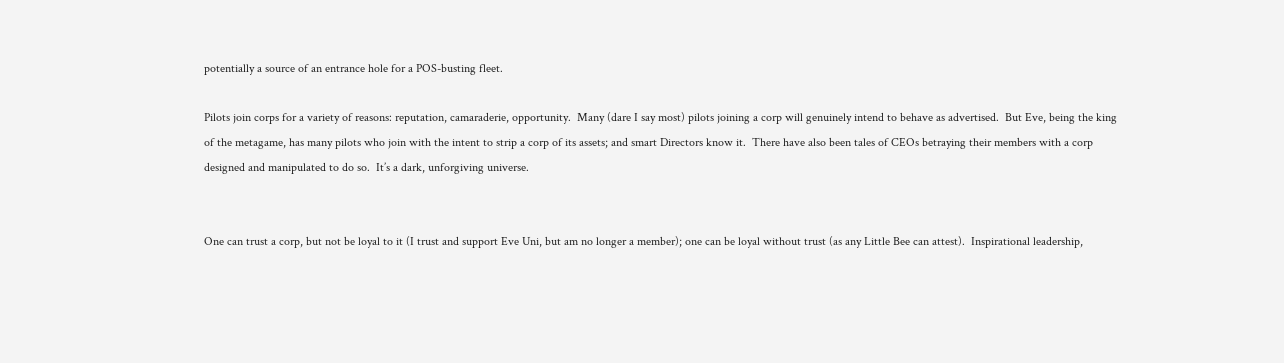potentially a source of an entrance hole for a POS-busting fleet.

Pilots join corps for a variety of reasons: reputation, camaraderie, opportunity.  Many (dare I say most) pilots joining a corp will genuinely intend to behave as advertised.  But Eve, being the king of the metagame, has many pilots who join with the intent to strip a corp of its assets; and smart Directors know it.  There have also been tales of CEOs betraying their members with a corp designed and manipulated to do so.  It’s a dark, unforgiving universe.


One can trust a corp, but not be loyal to it (I trust and support Eve Uni, but am no longer a member); one can be loyal without trust (as any Little Bee can attest).  Inspirational leadership,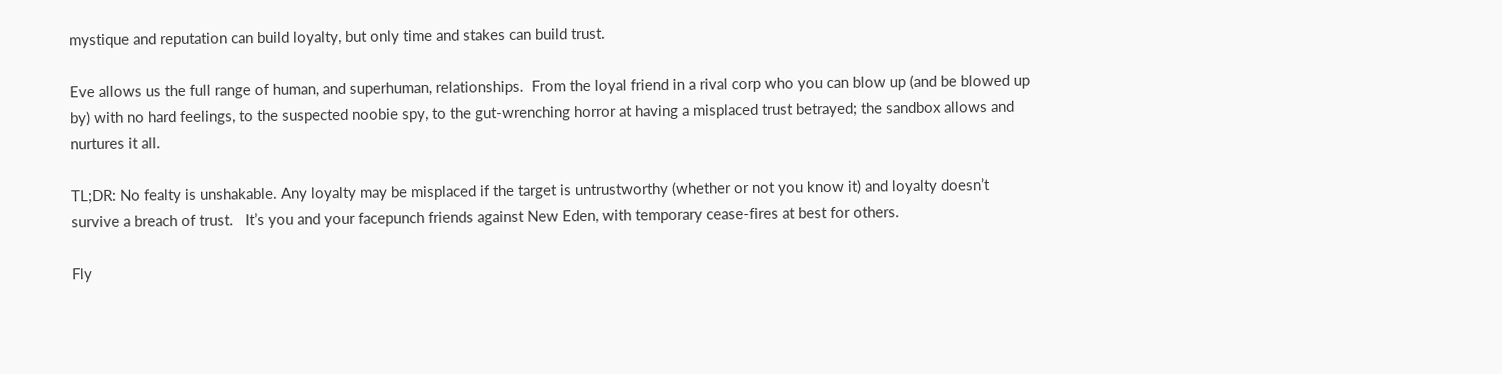mystique and reputation can build loyalty, but only time and stakes can build trust.

Eve allows us the full range of human, and superhuman, relationships.  From the loyal friend in a rival corp who you can blow up (and be blowed up by) with no hard feelings, to the suspected noobie spy, to the gut-wrenching horror at having a misplaced trust betrayed; the sandbox allows and nurtures it all.

TL;DR: No fealty is unshakable. Any loyalty may be misplaced if the target is untrustworthy (whether or not you know it) and loyalty doesn’t survive a breach of trust.   It’s you and your facepunch friends against New Eden, with temporary cease-fires at best for others.

Fly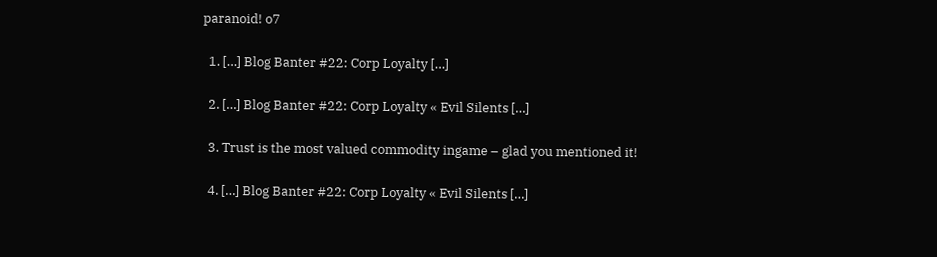paranoid! o7

  1. […] Blog Banter #22: Corp Loyalty […]

  2. […] Blog Banter #22: Corp Loyalty « Evil Silents […]

  3. Trust is the most valued commodity ingame – glad you mentioned it!

  4. […] Blog Banter #22: Corp Loyalty « Evil Silents […]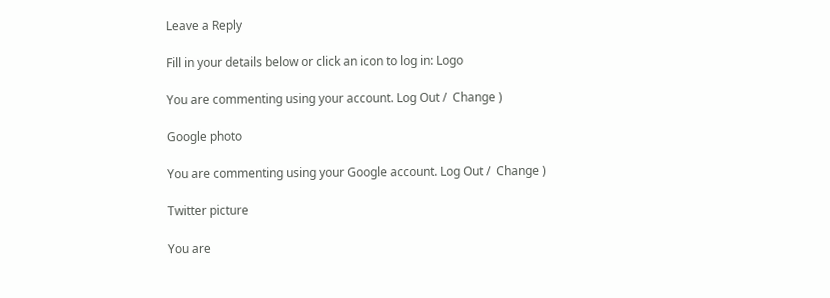Leave a Reply

Fill in your details below or click an icon to log in: Logo

You are commenting using your account. Log Out /  Change )

Google photo

You are commenting using your Google account. Log Out /  Change )

Twitter picture

You are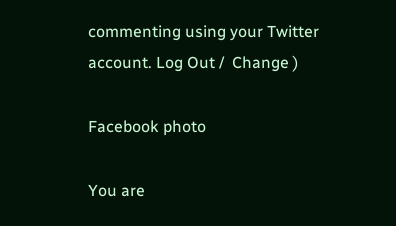commenting using your Twitter account. Log Out /  Change )

Facebook photo

You are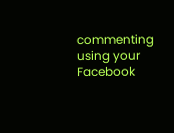commenting using your Facebook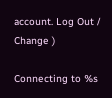account. Log Out /  Change )

Connecting to %s